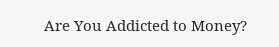Are You Addicted to Money?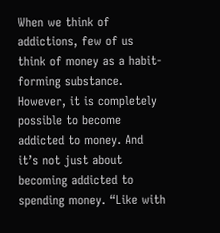When we think of addictions, few of us think of money as a habit-forming substance. However, it is completely possible to become addicted to money. And it’s not just about becoming addicted to spending money. “Like with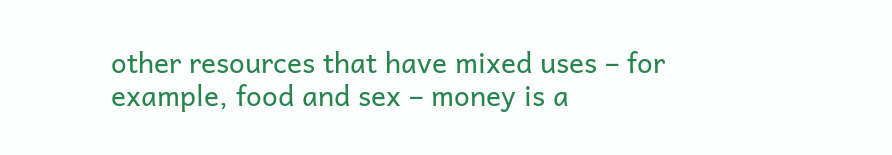other resources that have mixed uses – for example, food and sex – money is a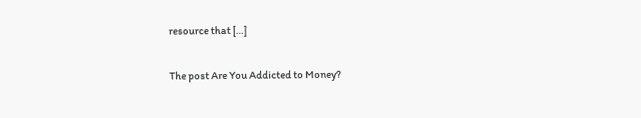resource that […]

The post Are You Addicted to Money?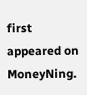first appeared on MoneyNing.